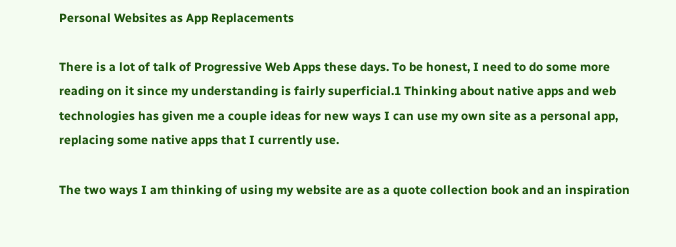Personal Websites as App Replacements

There is a lot of talk of Progressive Web Apps these days. To be honest, I need to do some more reading on it since my understanding is fairly superficial.1 Thinking about native apps and web technologies has given me a couple ideas for new ways I can use my own site as a personal app, replacing some native apps that I currently use.

The two ways I am thinking of using my website are as a quote collection book and an inspiration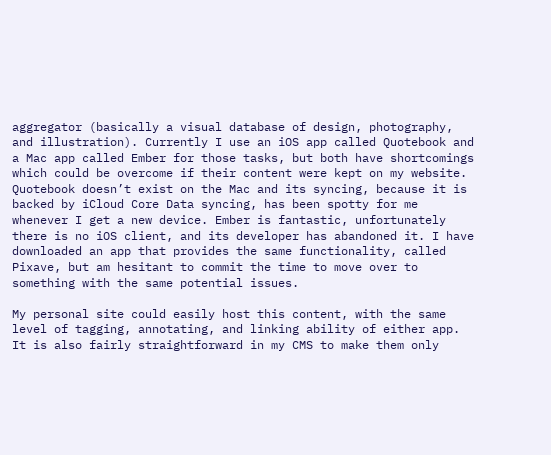aggregator (basically a visual database of design, photography, and illustration). Currently I use an iOS app called Quotebook and a Mac app called Ember for those tasks, but both have shortcomings which could be overcome if their content were kept on my website. Quotebook doesn’t exist on the Mac and its syncing, because it is backed by iCloud Core Data syncing, has been spotty for me whenever I get a new device. Ember is fantastic, unfortunately there is no iOS client, and its developer has abandoned it. I have downloaded an app that provides the same functionality, called Pixave, but am hesitant to commit the time to move over to something with the same potential issues.

My personal site could easily host this content, with the same level of tagging, annotating, and linking ability of either app. It is also fairly straightforward in my CMS to make them only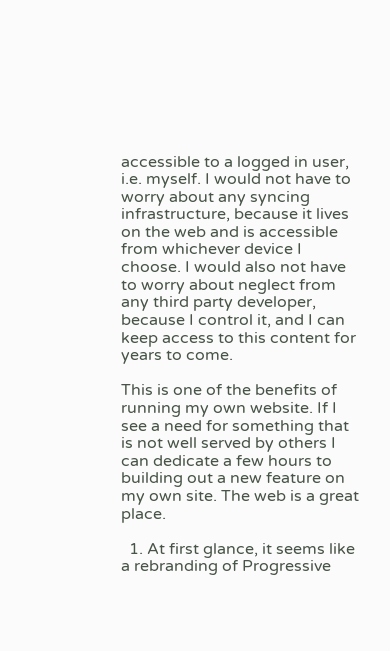accessible to a logged in user, i.e. myself. I would not have to worry about any syncing infrastructure, because it lives on the web and is accessible from whichever device I choose. I would also not have to worry about neglect from any third party developer, because I control it, and I can keep access to this content for years to come.

This is one of the benefits of running my own website. If I see a need for something that is not well served by others I can dedicate a few hours to building out a new feature on my own site. The web is a great place.

  1. At first glance, it seems like a rebranding of Progressive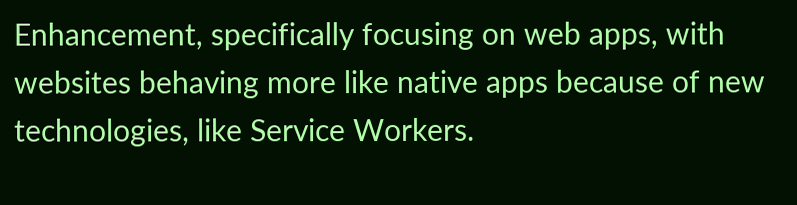Enhancement, specifically focusing on web apps, with websites behaving more like native apps because of new technologies, like Service Workers.